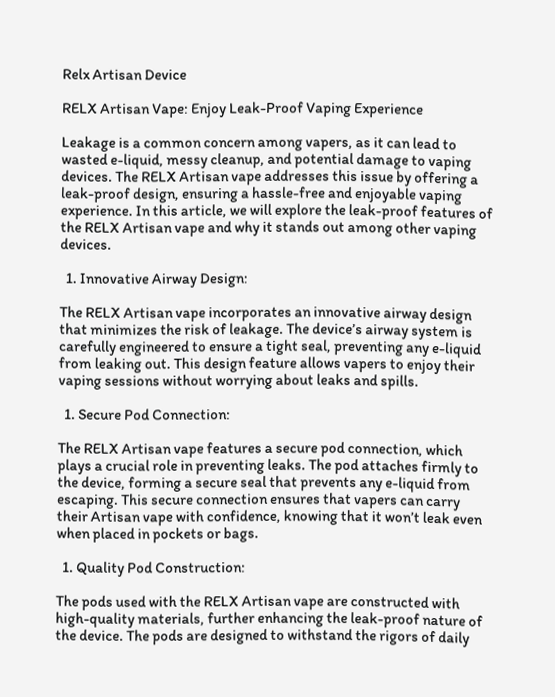Relx Artisan Device

RELX Artisan Vape: Enjoy Leak-Proof Vaping Experience

Leakage is a common concern among vapers, as it can lead to wasted e-liquid, messy cleanup, and potential damage to vaping devices. The RELX Artisan vape addresses this issue by offering a leak-proof design, ensuring a hassle-free and enjoyable vaping experience. In this article, we will explore the leak-proof features of the RELX Artisan vape and why it stands out among other vaping devices.

  1. Innovative Airway Design:

The RELX Artisan vape incorporates an innovative airway design that minimizes the risk of leakage. The device’s airway system is carefully engineered to ensure a tight seal, preventing any e-liquid from leaking out. This design feature allows vapers to enjoy their vaping sessions without worrying about leaks and spills.

  1. Secure Pod Connection:

The RELX Artisan vape features a secure pod connection, which plays a crucial role in preventing leaks. The pod attaches firmly to the device, forming a secure seal that prevents any e-liquid from escaping. This secure connection ensures that vapers can carry their Artisan vape with confidence, knowing that it won’t leak even when placed in pockets or bags.

  1. Quality Pod Construction:

The pods used with the RELX Artisan vape are constructed with high-quality materials, further enhancing the leak-proof nature of the device. The pods are designed to withstand the rigors of daily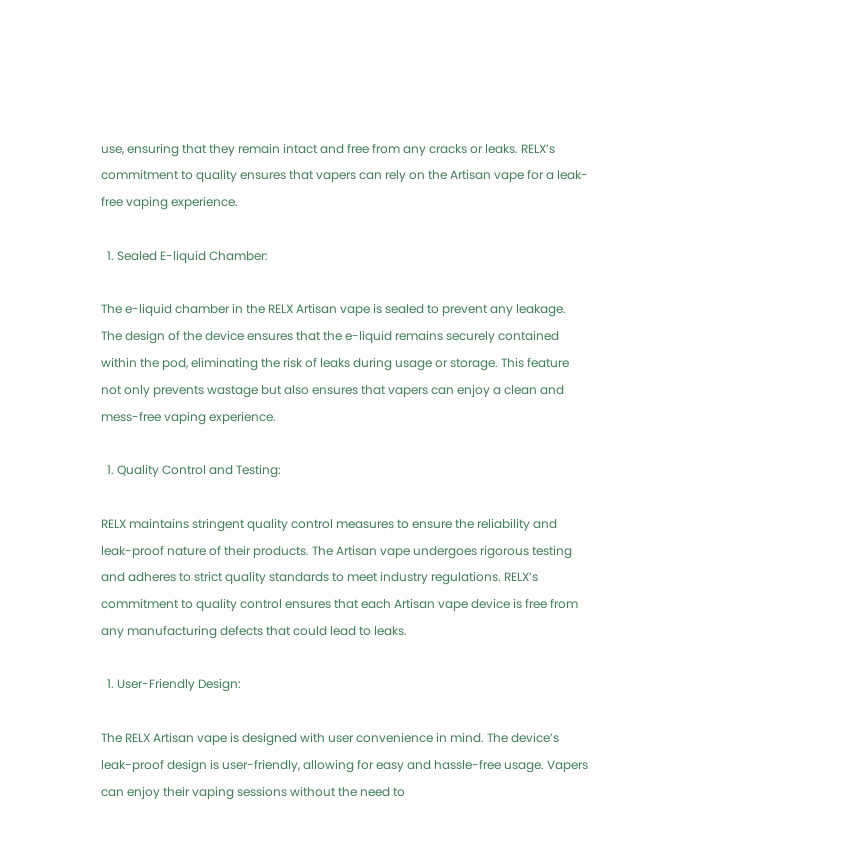use, ensuring that they remain intact and free from any cracks or leaks. RELX’s commitment to quality ensures that vapers can rely on the Artisan vape for a leak-free vaping experience.

  1. Sealed E-liquid Chamber:

The e-liquid chamber in the RELX Artisan vape is sealed to prevent any leakage. The design of the device ensures that the e-liquid remains securely contained within the pod, eliminating the risk of leaks during usage or storage. This feature not only prevents wastage but also ensures that vapers can enjoy a clean and mess-free vaping experience.

  1. Quality Control and Testing:

RELX maintains stringent quality control measures to ensure the reliability and leak-proof nature of their products. The Artisan vape undergoes rigorous testing and adheres to strict quality standards to meet industry regulations. RELX’s commitment to quality control ensures that each Artisan vape device is free from any manufacturing defects that could lead to leaks.

  1. User-Friendly Design:

The RELX Artisan vape is designed with user convenience in mind. The device’s leak-proof design is user-friendly, allowing for easy and hassle-free usage. Vapers can enjoy their vaping sessions without the need to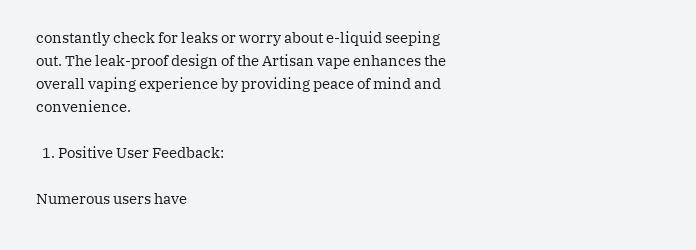constantly check for leaks or worry about e-liquid seeping out. The leak-proof design of the Artisan vape enhances the overall vaping experience by providing peace of mind and convenience.

  1. Positive User Feedback:

Numerous users have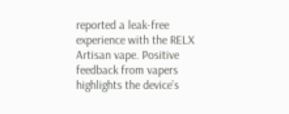reported a leak-free experience with the RELX Artisan vape. Positive feedback from vapers highlights the device’s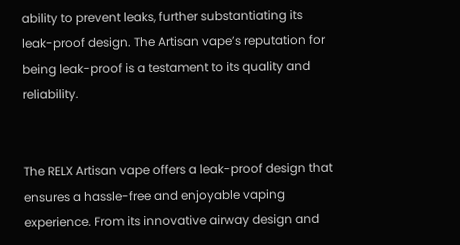ability to prevent leaks, further substantiating its leak-proof design. The Artisan vape’s reputation for being leak-proof is a testament to its quality and reliability.


The RELX Artisan vape offers a leak-proof design that ensures a hassle-free and enjoyable vaping experience. From its innovative airway design and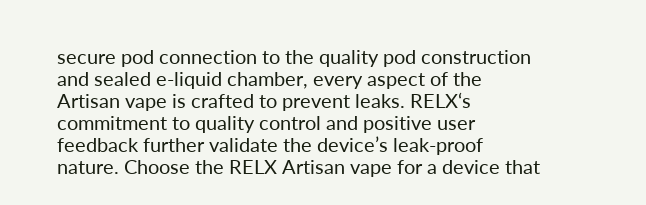secure pod connection to the quality pod construction and sealed e-liquid chamber, every aspect of the Artisan vape is crafted to prevent leaks. RELX‘s commitment to quality control and positive user feedback further validate the device’s leak-proof nature. Choose the RELX Artisan vape for a device that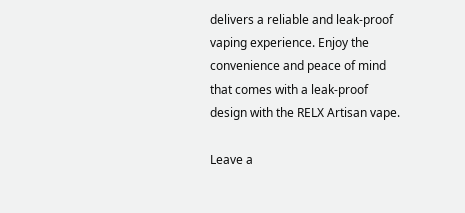delivers a reliable and leak-proof vaping experience. Enjoy the convenience and peace of mind that comes with a leak-proof design with the RELX Artisan vape.

Leave a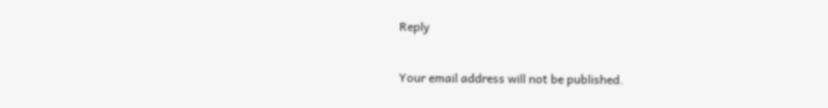Reply

Your email address will not be published.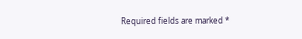Required fields are marked *